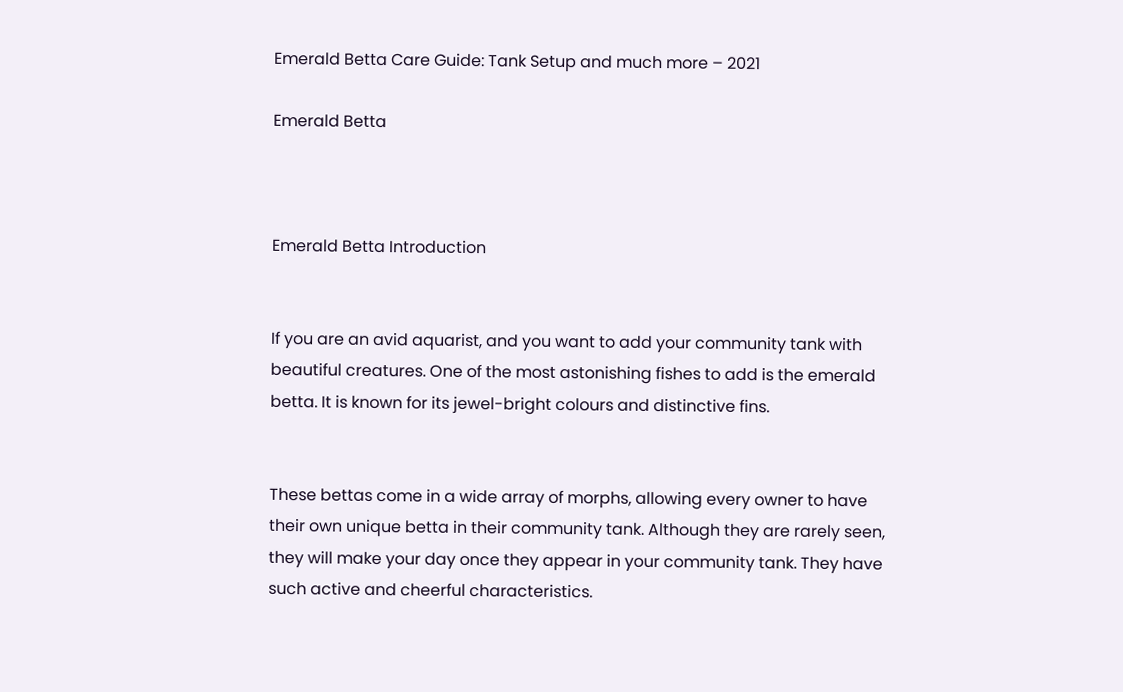Emerald Betta Care Guide: Tank Setup and much more – 2021

Emerald Betta



Emerald Betta Introduction


If you are an avid aquarist, and you want to add your community tank with beautiful creatures. One of the most astonishing fishes to add is the emerald betta. It is known for its jewel-bright colours and distinctive fins.


These bettas come in a wide array of morphs, allowing every owner to have their own unique betta in their community tank. Although they are rarely seen, they will make your day once they appear in your community tank. They have such active and cheerful characteristics.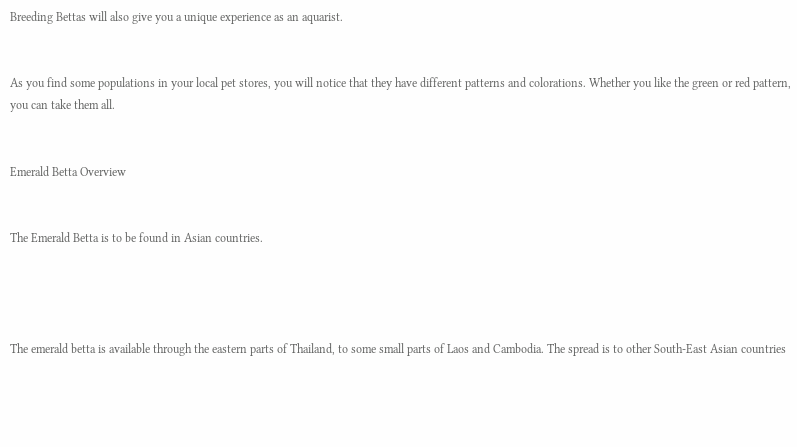Breeding Bettas will also give you a unique experience as an aquarist.


As you find some populations in your local pet stores, you will notice that they have different patterns and colorations. Whether you like the green or red pattern, you can take them all.


Emerald Betta Overview


The Emerald Betta is to be found in Asian countries.




The emerald betta is available through the eastern parts of Thailand, to some small parts of Laos and Cambodia. The spread is to other South-East Asian countries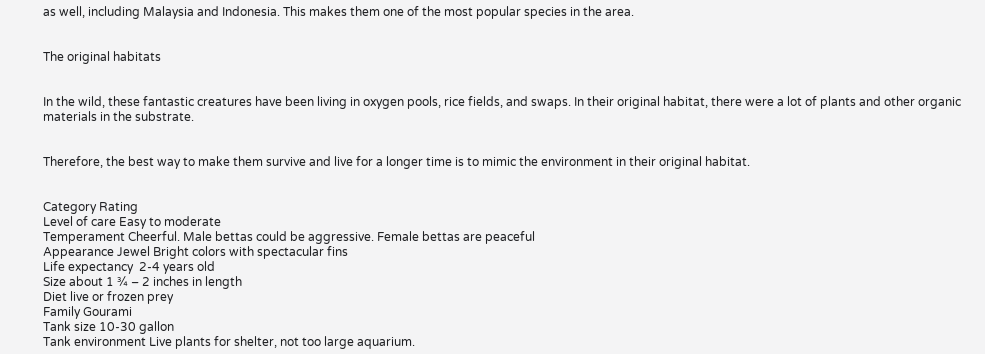as well, including Malaysia and Indonesia. This makes them one of the most popular species in the area.


The original habitats


In the wild, these fantastic creatures have been living in oxygen pools, rice fields, and swaps. In their original habitat, there were a lot of plants and other organic materials in the substrate.


Therefore, the best way to make them survive and live for a longer time is to mimic the environment in their original habitat.


Category Rating
Level of care Easy to moderate
Temperament Cheerful. Male bettas could be aggressive. Female bettas are peaceful
Appearance Jewel Bright colors with spectacular fins
Life expectancy  2-4 years old
Size about 1 ¾ – 2 inches in length
Diet live or frozen prey
Family Gourami
Tank size 10-30 gallon
Tank environment Live plants for shelter, not too large aquarium.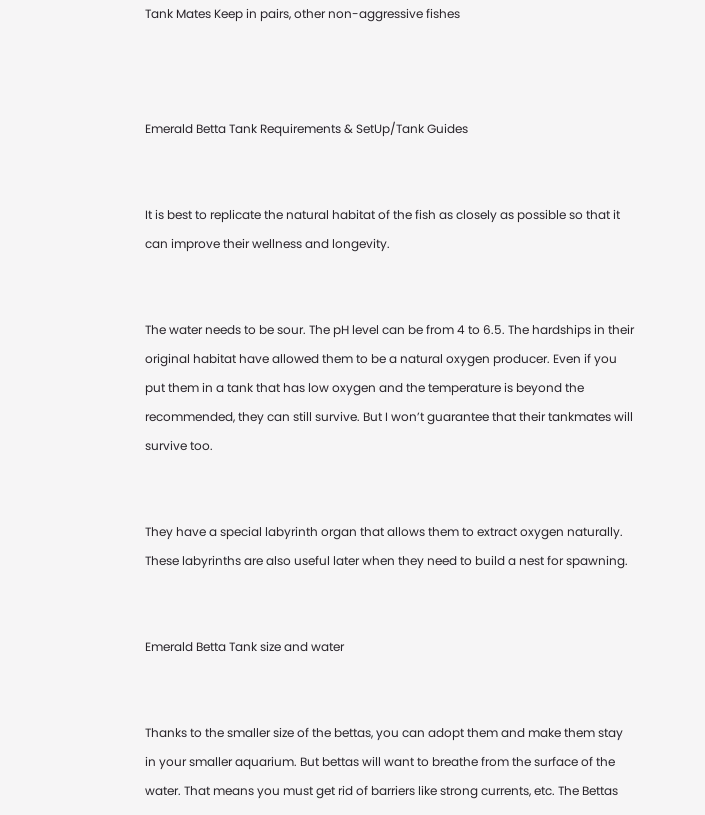Tank Mates Keep in pairs, other non-aggressive fishes



Emerald Betta Tank Requirements & SetUp/Tank Guides


It is best to replicate the natural habitat of the fish as closely as possible so that it can improve their wellness and longevity.


The water needs to be sour. The pH level can be from 4 to 6.5. The hardships in their original habitat have allowed them to be a natural oxygen producer. Even if you put them in a tank that has low oxygen and the temperature is beyond the recommended, they can still survive. But I won’t guarantee that their tankmates will survive too.


They have a special labyrinth organ that allows them to extract oxygen naturally. These labyrinths are also useful later when they need to build a nest for spawning.


Emerald Betta Tank size and water


Thanks to the smaller size of the bettas, you can adopt them and make them stay in your smaller aquarium. But bettas will want to breathe from the surface of the water. That means you must get rid of barriers like strong currents, etc. The Bettas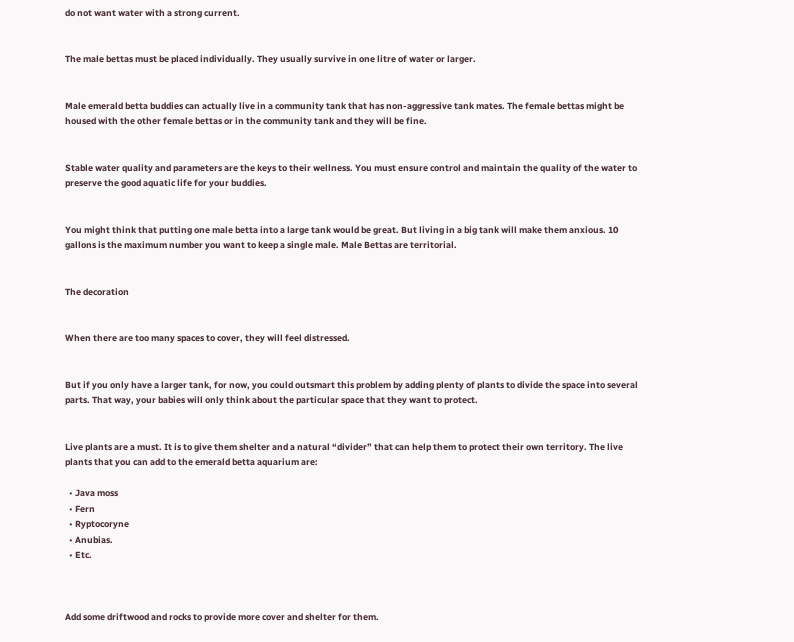do not want water with a strong current.


The male bettas must be placed individually. They usually survive in one litre of water or larger.


Male emerald betta buddies can actually live in a community tank that has non-aggressive tank mates. The female bettas might be housed with the other female bettas or in the community tank and they will be fine.


Stable water quality and parameters are the keys to their wellness. You must ensure control and maintain the quality of the water to preserve the good aquatic life for your buddies.


You might think that putting one male betta into a large tank would be great. But living in a big tank will make them anxious. 10 gallons is the maximum number you want to keep a single male. Male Bettas are territorial.


The decoration


When there are too many spaces to cover, they will feel distressed.


But if you only have a larger tank, for now, you could outsmart this problem by adding plenty of plants to divide the space into several parts. That way, your babies will only think about the particular space that they want to protect.


Live plants are a must. It is to give them shelter and a natural “divider” that can help them to protect their own territory. The live plants that you can add to the emerald betta aquarium are:

  • Java moss
  • Fern
  • Ryptocoryne
  • Anubias.
  • Etc.



Add some driftwood and rocks to provide more cover and shelter for them.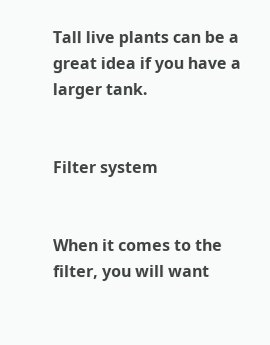Tall live plants can be a great idea if you have a larger tank.


Filter system


When it comes to the filter, you will want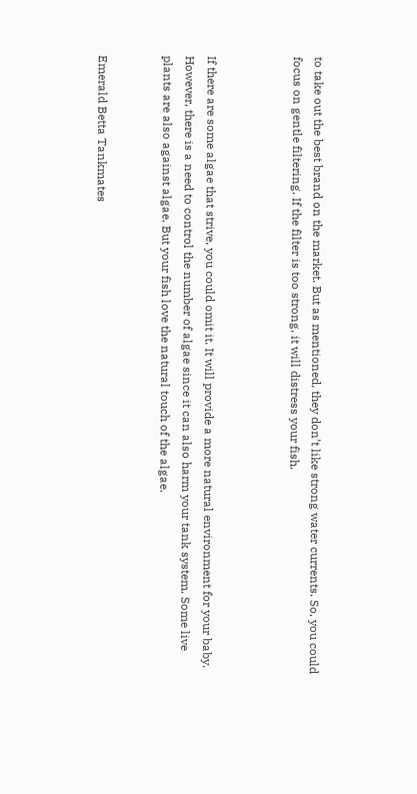to take out the best brand on the market. But as mentioned, they don’t like strong water currents. So, you could focus on gentle filtering. If the filter is too strong, it will distress your fish.



If there are some algae that strive, you could omit it. It will provide a more natural environment for your baby. However, there is a need to control the number of algae since it can also harm your tank system. Some live plants are also against algae. But your fish love the natural touch of the algae.


Emerald Betta Tankmates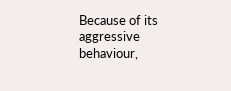Because of its aggressive behaviour,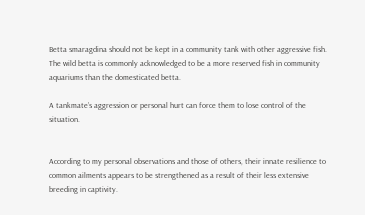Betta smaragdina should not be kept in a community tank with other aggressive fish. The wild betta is commonly acknowledged to be a more reserved fish in community aquariums than the domesticated betta.

A tankmate’s aggression or personal hurt can force them to lose control of the situation.


According to my personal observations and those of others, their innate resilience to common ailments appears to be strengthened as a result of their less extensive breeding in captivity.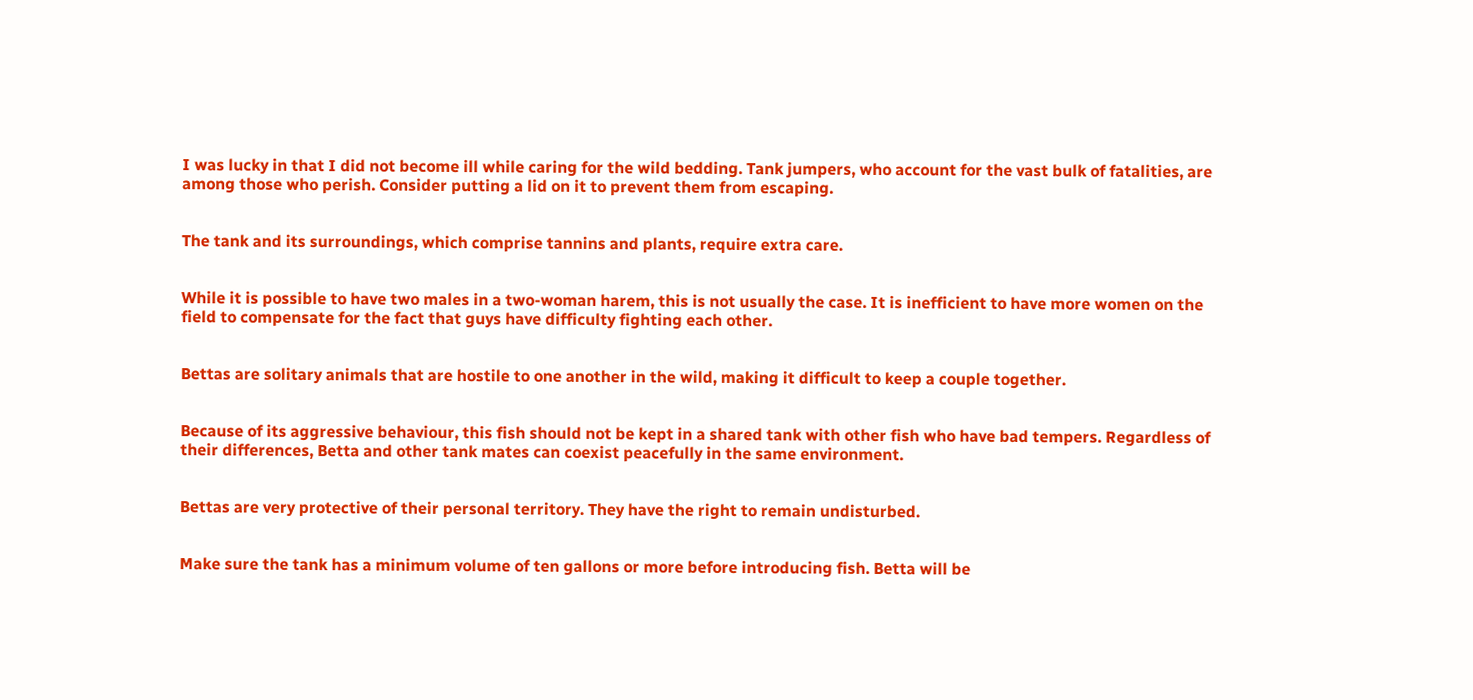I was lucky in that I did not become ill while caring for the wild bedding. Tank jumpers, who account for the vast bulk of fatalities, are among those who perish. Consider putting a lid on it to prevent them from escaping.


The tank and its surroundings, which comprise tannins and plants, require extra care.


While it is possible to have two males in a two-woman harem, this is not usually the case. It is inefficient to have more women on the field to compensate for the fact that guys have difficulty fighting each other.


Bettas are solitary animals that are hostile to one another in the wild, making it difficult to keep a couple together.


Because of its aggressive behaviour, this fish should not be kept in a shared tank with other fish who have bad tempers. Regardless of their differences, Betta and other tank mates can coexist peacefully in the same environment.


Bettas are very protective of their personal territory. They have the right to remain undisturbed.


Make sure the tank has a minimum volume of ten gallons or more before introducing fish. Betta will be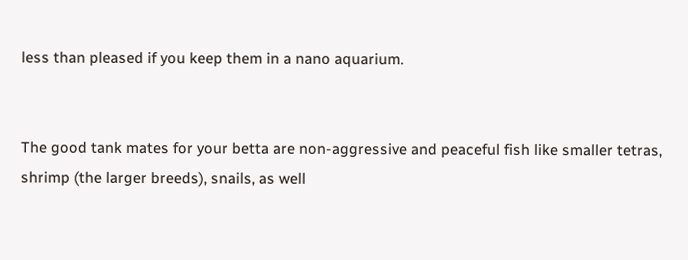less than pleased if you keep them in a nano aquarium.


The good tank mates for your betta are non-aggressive and peaceful fish like smaller tetras, shrimp (the larger breeds), snails, as well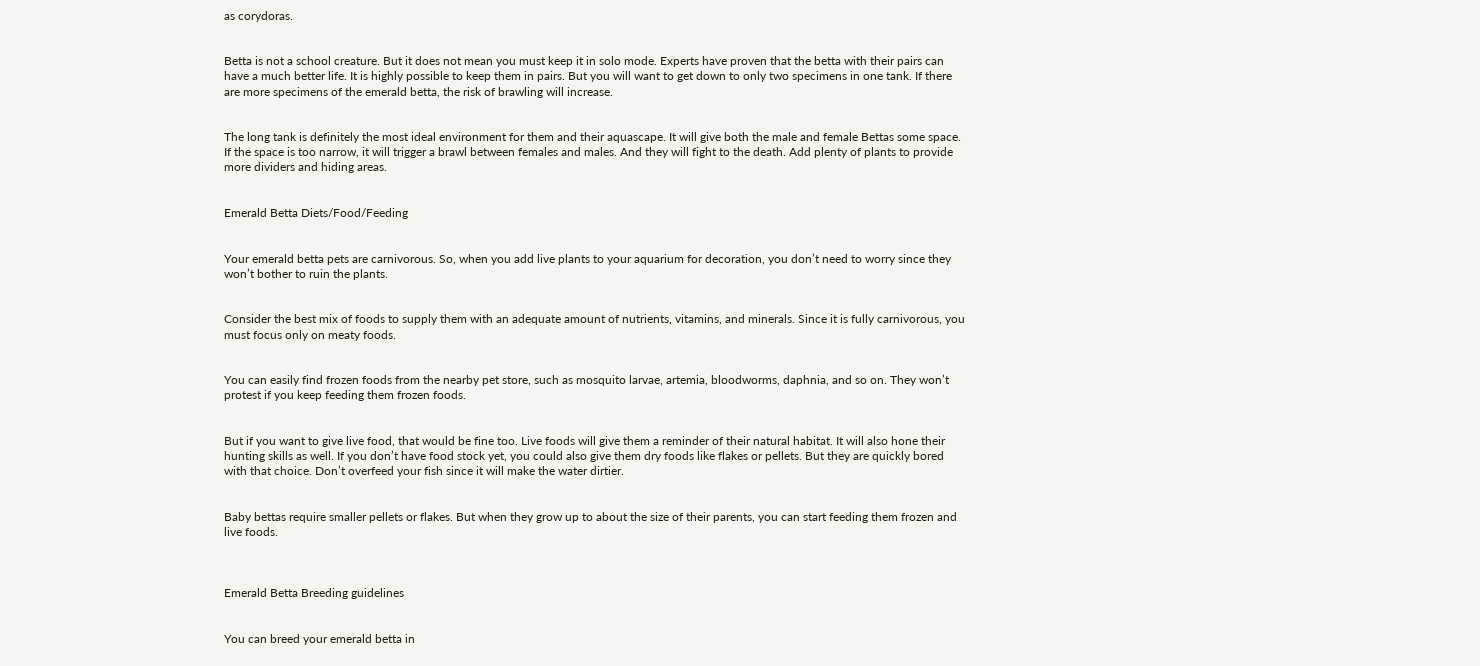as corydoras.


Betta is not a school creature. But it does not mean you must keep it in solo mode. Experts have proven that the betta with their pairs can have a much better life. It is highly possible to keep them in pairs. But you will want to get down to only two specimens in one tank. If there are more specimens of the emerald betta, the risk of brawling will increase.


The long tank is definitely the most ideal environment for them and their aquascape. It will give both the male and female Bettas some space. If the space is too narrow, it will trigger a brawl between females and males. And they will fight to the death. Add plenty of plants to provide more dividers and hiding areas.


Emerald Betta Diets/Food/Feeding


Your emerald betta pets are carnivorous. So, when you add live plants to your aquarium for decoration, you don’t need to worry since they won’t bother to ruin the plants.


Consider the best mix of foods to supply them with an adequate amount of nutrients, vitamins, and minerals. Since it is fully carnivorous, you must focus only on meaty foods.


You can easily find frozen foods from the nearby pet store, such as mosquito larvae, artemia, bloodworms, daphnia, and so on. They won’t protest if you keep feeding them frozen foods.


But if you want to give live food, that would be fine too. Live foods will give them a reminder of their natural habitat. It will also hone their hunting skills as well. If you don’t have food stock yet, you could also give them dry foods like flakes or pellets. But they are quickly bored with that choice. Don’t overfeed your fish since it will make the water dirtier.


Baby bettas require smaller pellets or flakes. But when they grow up to about the size of their parents, you can start feeding them frozen and live foods.



Emerald Betta Breeding guidelines


You can breed your emerald betta in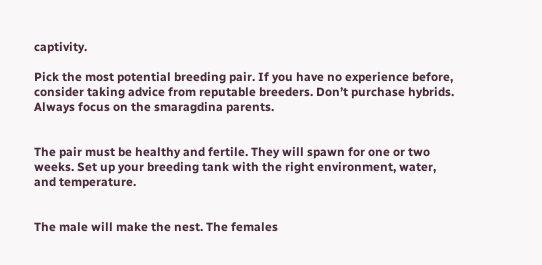captivity.

Pick the most potential breeding pair. If you have no experience before, consider taking advice from reputable breeders. Don’t purchase hybrids. Always focus on the smaragdina parents.


The pair must be healthy and fertile. They will spawn for one or two weeks. Set up your breeding tank with the right environment, water, and temperature.


The male will make the nest. The females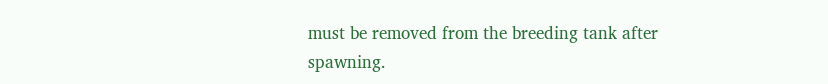must be removed from the breeding tank after spawning.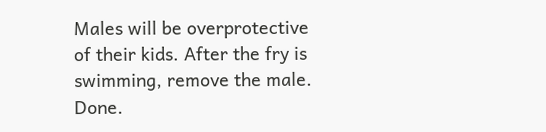Males will be overprotective of their kids. After the fry is swimming, remove the male. Done.